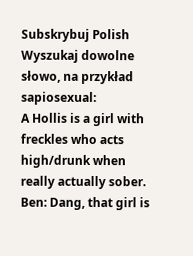Subskrybuj Polish
Wyszukaj dowolne słowo, na przykład sapiosexual:
A Hollis is a girl with freckles who acts high/drunk when really actually sober.
Ben: Dang, that girl is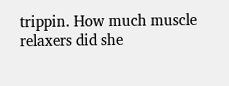trippin. How much muscle relaxers did she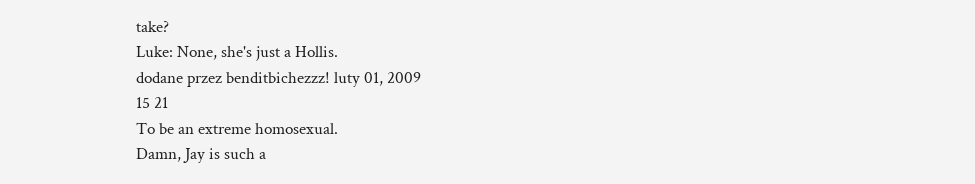take?
Luke: None, she's just a Hollis.
dodane przez benditbichezzz! luty 01, 2009
15 21
To be an extreme homosexual.
Damn, Jay is such a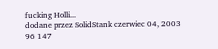fucking Holli...
dodane przez SolidStank czerwiec 04, 2003
96 147